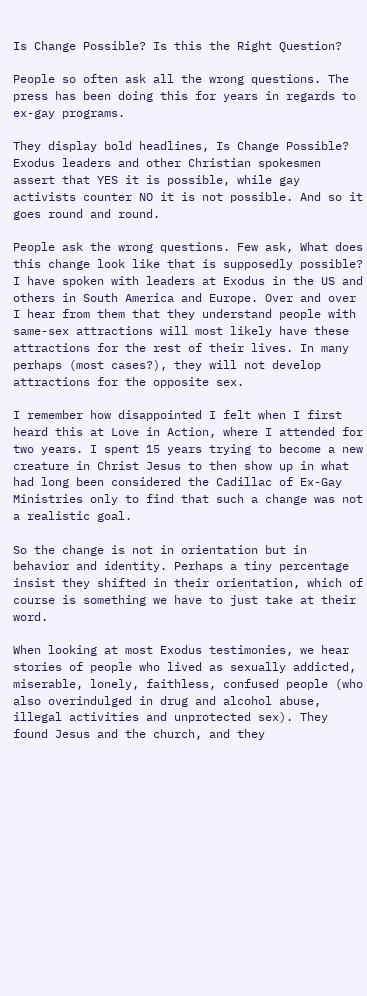Is Change Possible? Is this the Right Question?

People so often ask all the wrong questions. The press has been doing this for years in regards to ex-gay programs.

They display bold headlines, Is Change Possible? Exodus leaders and other Christian spokesmen assert that YES it is possible, while gay activists counter NO it is not possible. And so it goes round and round.

People ask the wrong questions. Few ask, What does this change look like that is supposedly possible? I have spoken with leaders at Exodus in the US and others in South America and Europe. Over and over I hear from them that they understand people with same-sex attractions will most likely have these attractions for the rest of their lives. In many perhaps (most cases?), they will not develop attractions for the opposite sex.

I remember how disappointed I felt when I first heard this at Love in Action, where I attended for two years. I spent 15 years trying to become a new creature in Christ Jesus to then show up in what had long been considered the Cadillac of Ex-Gay Ministries only to find that such a change was not a realistic goal.

So the change is not in orientation but in behavior and identity. Perhaps a tiny percentage insist they shifted in their orientation, which of course is something we have to just take at their word.

When looking at most Exodus testimonies, we hear stories of people who lived as sexually addicted, miserable, lonely, faithless, confused people (who also overindulged in drug and alcohol abuse, illegal activities and unprotected sex). They found Jesus and the church, and they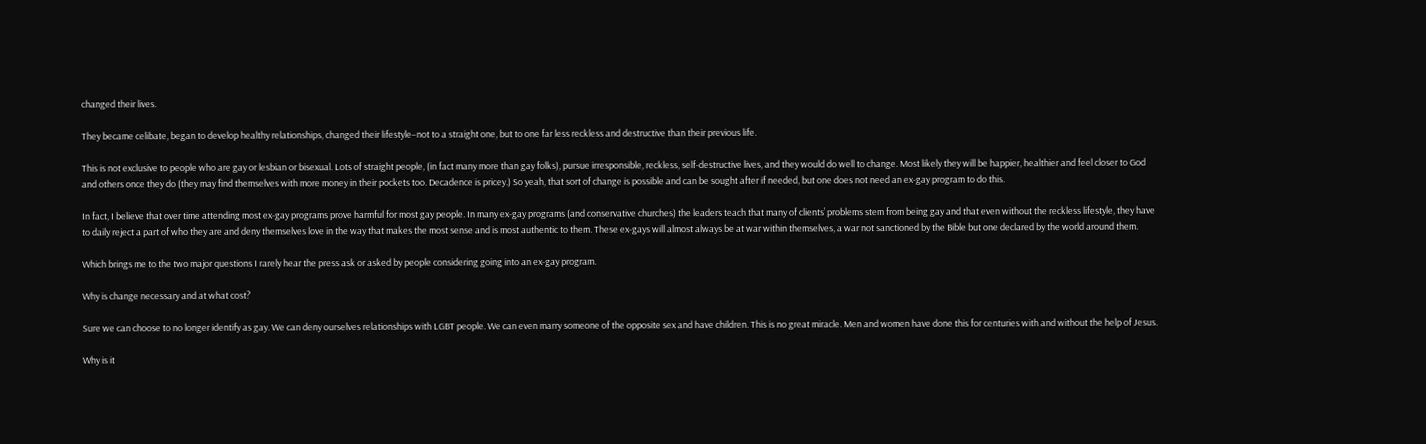changed their lives.

They became celibate, began to develop healthy relationships, changed their lifestyle–not to a straight one, but to one far less reckless and destructive than their previous life.

This is not exclusive to people who are gay or lesbian or bisexual. Lots of straight people, (in fact many more than gay folks), pursue irresponsible, reckless, self-destructive lives, and they would do well to change. Most likely they will be happier, healthier and feel closer to God and others once they do (they may find themselves with more money in their pockets too. Decadence is pricey.) So yeah, that sort of change is possible and can be sought after if needed, but one does not need an ex-gay program to do this.

In fact, I believe that over time attending most ex-gay programs prove harmful for most gay people. In many ex-gay programs (and conservative churches) the leaders teach that many of clients’ problems stem from being gay and that even without the reckless lifestyle, they have to daily reject a part of who they are and deny themselves love in the way that makes the most sense and is most authentic to them. These ex-gays will almost always be at war within themselves, a war not sanctioned by the Bible but one declared by the world around them.

Which brings me to the two major questions I rarely hear the press ask or asked by people considering going into an ex-gay program.

Why is change necessary and at what cost?

Sure we can choose to no longer identify as gay. We can deny ourselves relationships with LGBT people. We can even marry someone of the opposite sex and have children. This is no great miracle. Men and women have done this for centuries with and without the help of Jesus.

Why is it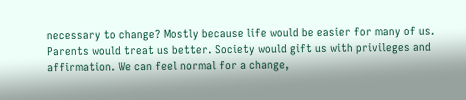necessary to change? Mostly because life would be easier for many of us. Parents would treat us better. Society would gift us with privileges and affirmation. We can feel normal for a change,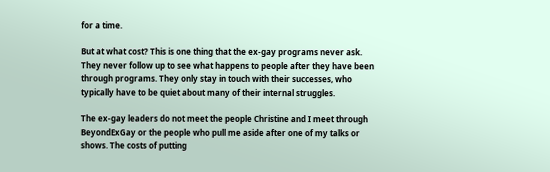for a time.

But at what cost? This is one thing that the ex-gay programs never ask. They never follow up to see what happens to people after they have been through programs. They only stay in touch with their successes, who typically have to be quiet about many of their internal struggles.

The ex-gay leaders do not meet the people Christine and I meet through BeyondExGay or the people who pull me aside after one of my talks or shows. The costs of putting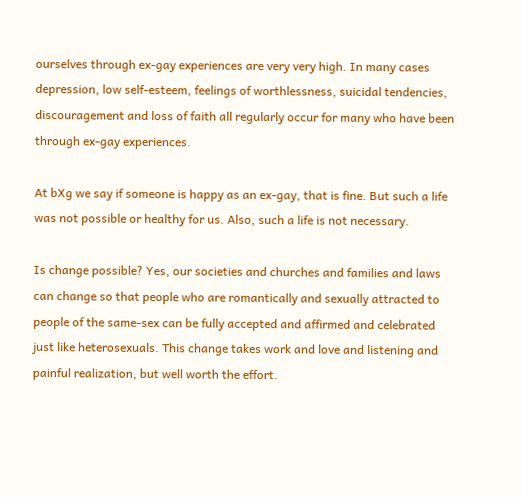ourselves through ex-gay experiences are very very high. In many cases depression, low self-esteem, feelings of worthlessness, suicidal tendencies, discouragement and loss of faith all regularly occur for many who have been through ex-gay experiences.

At bXg we say if someone is happy as an ex-gay, that is fine. But such a life was not possible or healthy for us. Also, such a life is not necessary.

Is change possible? Yes, our societies and churches and families and laws can change so that people who are romantically and sexually attracted to people of the same-sex can be fully accepted and affirmed and celebrated just like heterosexuals. This change takes work and love and listening and painful realization, but well worth the effort.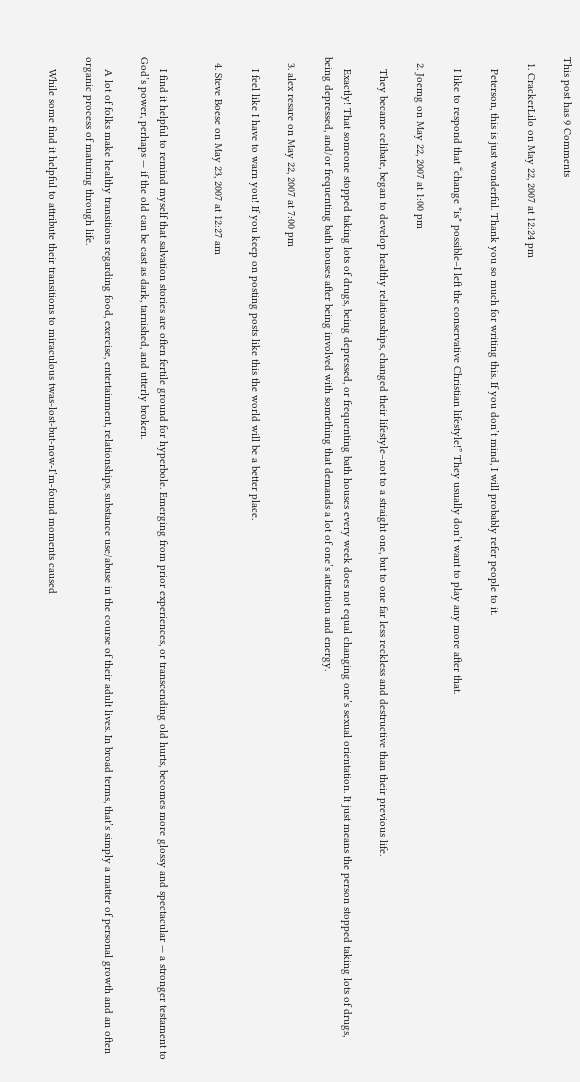This post has 9 Comments

  1. CrackerLilo on May 22, 2007 at 12:24 pm

    Peterson, this is just wonderful. Thank you so much for writing this. If you don’t mind, I will probably refer people to it.

    I like to respond that “change *is* possible–I left the conservative Christian lifestyle!” They usually don’t want to play any more after that.

  2. Joemg on May 22, 2007 at 1:00 pm

    They became celibate, began to develop healthy relationships, changed their lifestyle–not to a straight one, but to one far less reckless and destructive than their previous life.

    Exactly! That someone stopped taking lots of drugs, being depressed, or frequenting bath houses every week does not equal changing one’s sexual orientation. It just means the person stopped taking lots of drugs, being depressed, and/or frequenting bath houses after being involved with something that demands a lot of one’s attention and energy.

  3. alex resare on May 22, 2007 at 7:00 pm

    I feel like I have to warn you! If you keep on posting posts like this the world will be a better place.

  4. Steve Boese on May 23, 2007 at 12:27 am


    I find it helpful to remind myself that salvation stories are often fertile ground for hyperbole. Emerging from prior experiences, or transcending old hurts, becomes more glossy and spectacular — a stronger testament to God’s power, perhaps — if the old can be cast as dark, tarnished, and utterly broken.

    A lot of folks make healthy transitions regarding food, exercise, entertainment, relationships, substance use/abuse in the course of their adult lives. In broad terms, that’s simply a matter of personal growth and an often organic process of maturing through life.

    While some find it helpful to attribute their transitions to miraculous twas-lost-but-now-I’m-found moments caused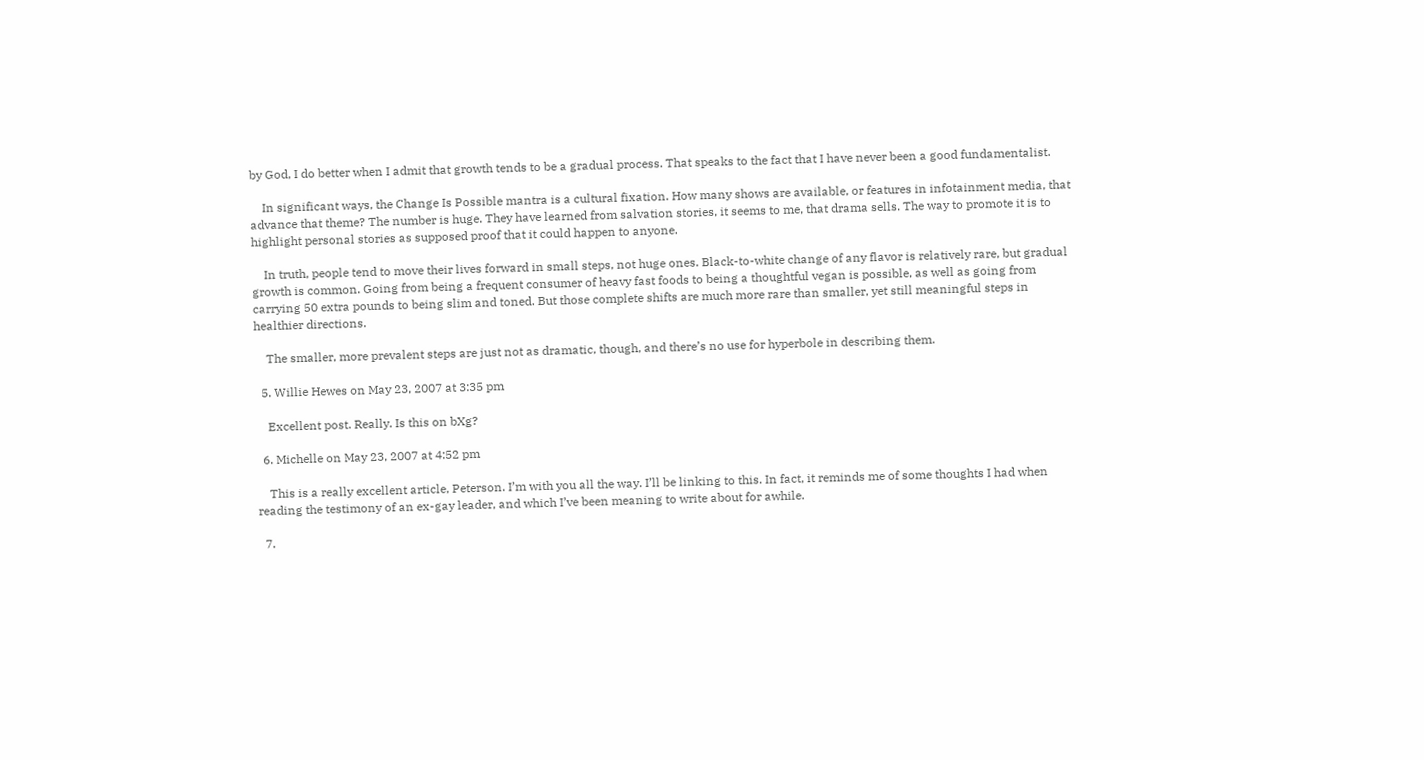by God, I do better when I admit that growth tends to be a gradual process. That speaks to the fact that I have never been a good fundamentalist.

    In significant ways, the Change Is Possible mantra is a cultural fixation. How many shows are available, or features in infotainment media, that advance that theme? The number is huge. They have learned from salvation stories, it seems to me, that drama sells. The way to promote it is to highlight personal stories as supposed proof that it could happen to anyone.

    In truth, people tend to move their lives forward in small steps, not huge ones. Black-to-white change of any flavor is relatively rare, but gradual growth is common. Going from being a frequent consumer of heavy fast foods to being a thoughtful vegan is possible, as well as going from carrying 50 extra pounds to being slim and toned. But those complete shifts are much more rare than smaller, yet still meaningful steps in healthier directions.

    The smaller, more prevalent steps are just not as dramatic, though, and there’s no use for hyperbole in describing them.

  5. Willie Hewes on May 23, 2007 at 3:35 pm

    Excellent post. Really. Is this on bXg?

  6. Michelle on May 23, 2007 at 4:52 pm

    This is a really excellent article, Peterson. I’m with you all the way. I’ll be linking to this. In fact, it reminds me of some thoughts I had when reading the testimony of an ex-gay leader, and which I’ve been meaning to write about for awhile.

  7.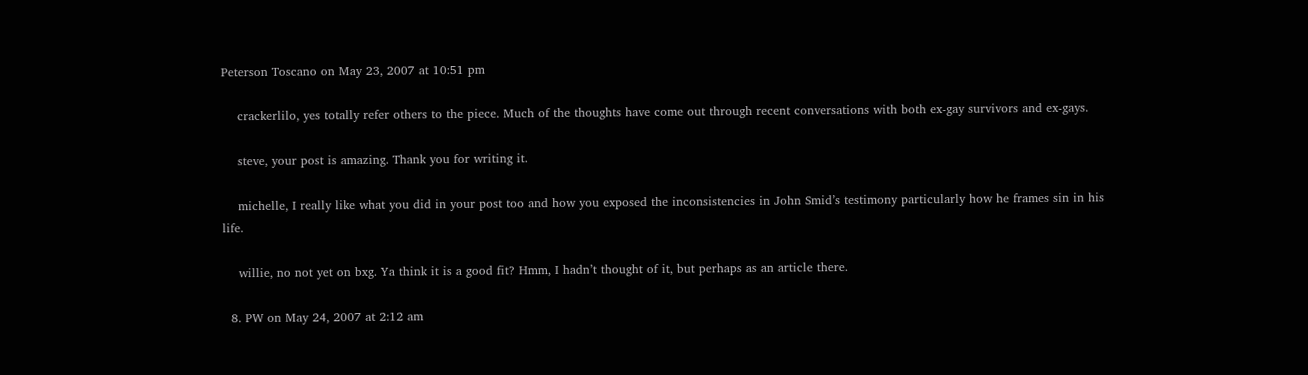Peterson Toscano on May 23, 2007 at 10:51 pm

    crackerlilo, yes totally refer others to the piece. Much of the thoughts have come out through recent conversations with both ex-gay survivors and ex-gays.

    steve, your post is amazing. Thank you for writing it.

    michelle, I really like what you did in your post too and how you exposed the inconsistencies in John Smid’s testimony particularly how he frames sin in his life.

    willie, no not yet on bxg. Ya think it is a good fit? Hmm, I hadn’t thought of it, but perhaps as an article there.

  8. PW on May 24, 2007 at 2:12 am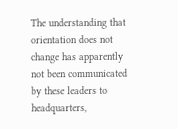The understanding that orientation does not change has apparently not been communicated by these leaders to headquarters,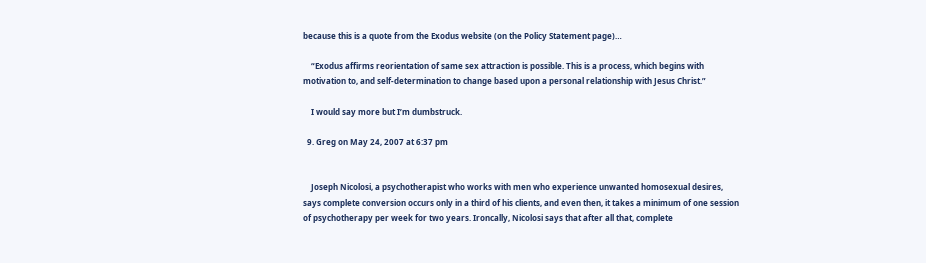because this is a quote from the Exodus website (on the Policy Statement page)…

    “Exodus affirms reorientation of same sex attraction is possible. This is a process, which begins with motivation to, and self-determination to change based upon a personal relationship with Jesus Christ.”

    I would say more but I’m dumbstruck.

  9. Greg on May 24, 2007 at 6:37 pm


    Joseph Nicolosi, a psychotherapist who works with men who experience unwanted homosexual desires, says complete conversion occurs only in a third of his clients, and even then, it takes a minimum of one session of psychotherapy per week for two years. Ironcally, Nicolosi says that after all that, complete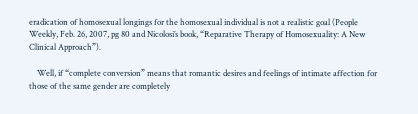eradication of homosexual longings for the homosexual individual is not a realistic goal (People Weekly, Feb. 26, 2007, pg 80 and Nicolosi’s book, “Reparative Therapy of Homosexuality: A New Clinical Approach”).

    Well, if “complete conversion” means that romantic desires and feelings of intimate affection for those of the same gender are completely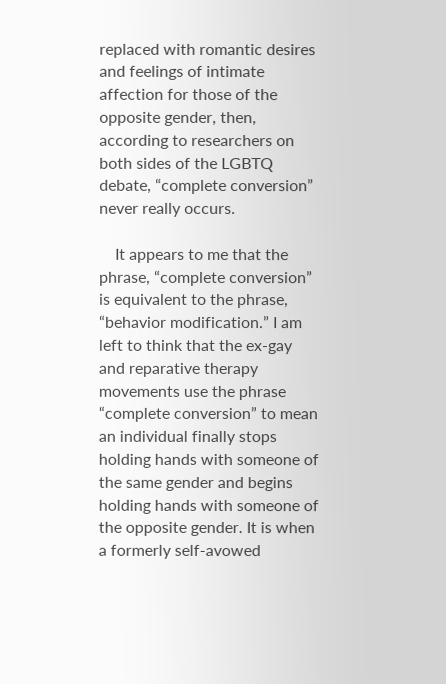replaced with romantic desires and feelings of intimate affection for those of the opposite gender, then, according to researchers on both sides of the LGBTQ debate, “complete conversion” never really occurs.

    It appears to me that the phrase, “complete conversion” is equivalent to the phrase, “behavior modification.” I am left to think that the ex-gay and reparative therapy movements use the phrase “complete conversion” to mean an individual finally stops holding hands with someone of the same gender and begins holding hands with someone of the opposite gender. It is when a formerly self-avowed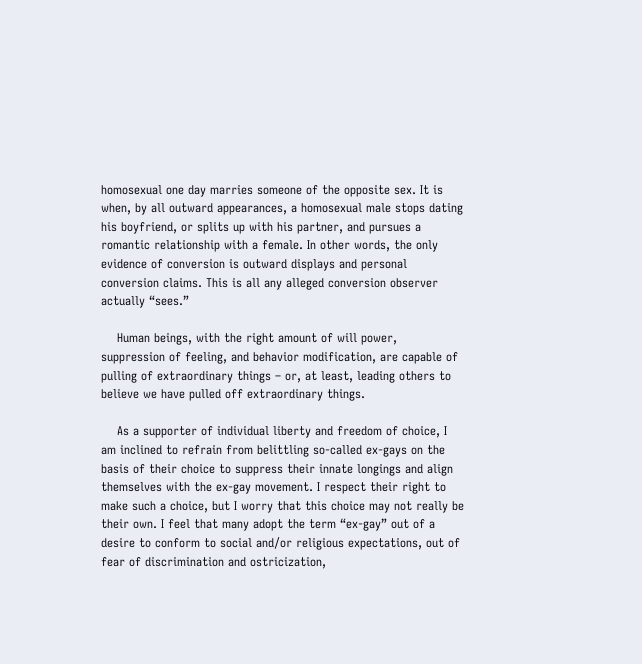homosexual one day marries someone of the opposite sex. It is when, by all outward appearances, a homosexual male stops dating his boyfriend, or splits up with his partner, and pursues a romantic relationship with a female. In other words, the only evidence of conversion is outward displays and personal conversion claims. This is all any alleged conversion observer actually “sees.”

    Human beings, with the right amount of will power, suppression of feeling, and behavior modification, are capable of pulling of extraordinary things – or, at least, leading others to believe we have pulled off extraordinary things.

    As a supporter of individual liberty and freedom of choice, I am inclined to refrain from belittling so-called ex-gays on the basis of their choice to suppress their innate longings and align themselves with the ex-gay movement. I respect their right to make such a choice, but I worry that this choice may not really be their own. I feel that many adopt the term “ex-gay” out of a desire to conform to social and/or religious expectations, out of fear of discrimination and ostricization,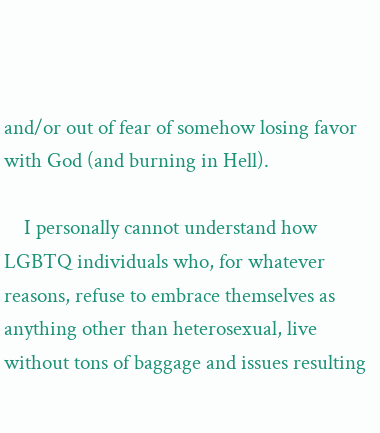and/or out of fear of somehow losing favor with God (and burning in Hell).

    I personally cannot understand how LGBTQ individuals who, for whatever reasons, refuse to embrace themselves as anything other than heterosexual, live without tons of baggage and issues resulting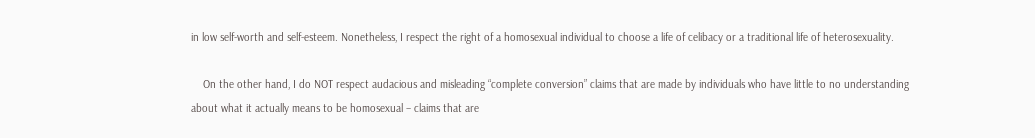in low self-worth and self-esteem. Nonetheless, I respect the right of a homosexual individual to choose a life of celibacy or a traditional life of heterosexuality.

    On the other hand, I do NOT respect audacious and misleading “complete conversion” claims that are made by individuals who have little to no understanding about what it actually means to be homosexual – claims that are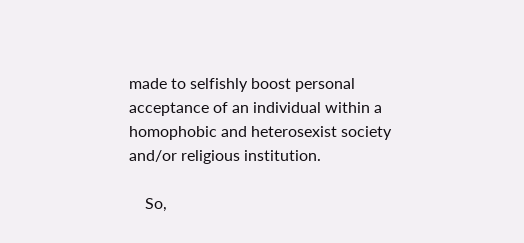made to selfishly boost personal acceptance of an individual within a homophobic and heterosexist society and/or religious institution.

    So,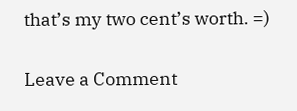that’s my two cent’s worth. =)


Leave a Comment